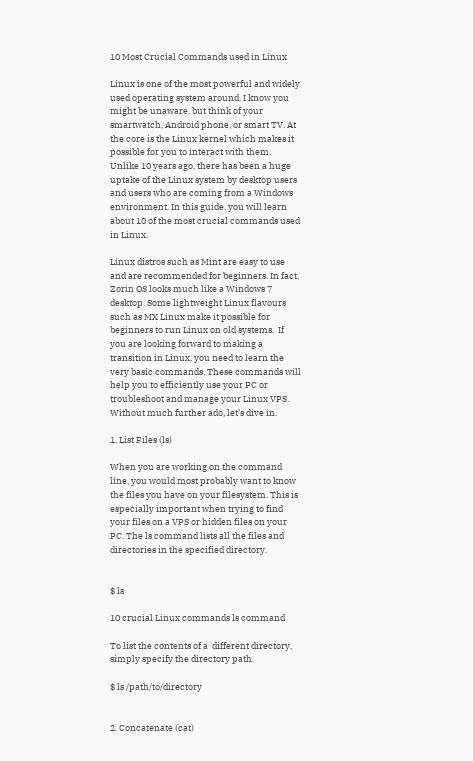10 Most Crucial Commands used in Linux

Linux is one of the most powerful and widely used operating system around. I know you might be unaware, but think of your smartwatch, Android phone, or smart TV. At the core is the Linux kernel which makes it possible for you to interact with them. Unlike 10 years ago, there has been a huge uptake of the Linux system by desktop users and users who are coming from a Windows environment. In this guide, you will learn about 10 of the most crucial commands used in Linux.

Linux distros such as Mint are easy to use and are recommended for beginners. In fact, Zorin OS looks much like a Windows 7 desktop. Some lightweight Linux flavours such as MX Linux make it possible for beginners to run Linux on old systems.  If you are looking forward to making a transition in Linux, you need to learn the very basic commands. These commands will help you to efficiently use your PC or troubleshoot and manage your Linux VPS. Without much further ado, let’s dive in.

1. List Files (ls)

When you are working on the command line, you would most probably want to know the files you have on your filesystem. This is especially important when trying to find your files on a VPS or hidden files on your PC. The ls command lists all the files and directories in the specified directory.


$ ls

10 crucial Linux commands ls command

To list the contents of a  different directory, simply specify the directory path.

$ ls /path/to/directory


2. Concatenate (cat)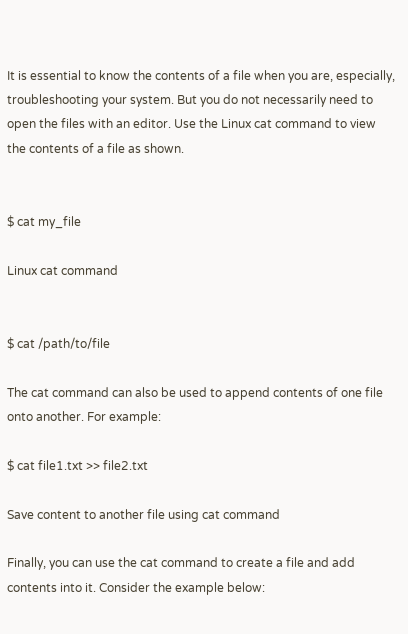It is essential to know the contents of a file when you are, especially, troubleshooting your system. But you do not necessarily need to open the files with an editor. Use the Linux cat command to view the contents of a file as shown.


$ cat my_file

Linux cat command


$ cat /path/to/file

The cat command can also be used to append contents of one file onto another. For example:

$ cat file1.txt >> file2.txt

Save content to another file using cat command

Finally, you can use the cat command to create a file and add contents into it. Consider the example below: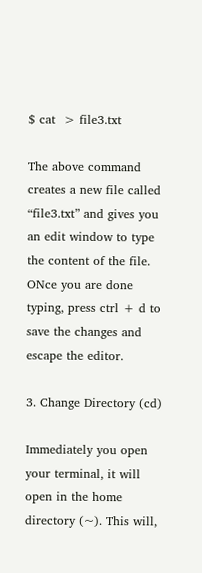$ cat  > file3.txt

The above command creates a new file called “file3.txt” and gives you an edit window to type the content of the file. ONce you are done typing, press ctrl + d to save the changes and escape the editor.

3. Change Directory (cd)

Immediately you open your terminal, it will open in the home directory (~). This will,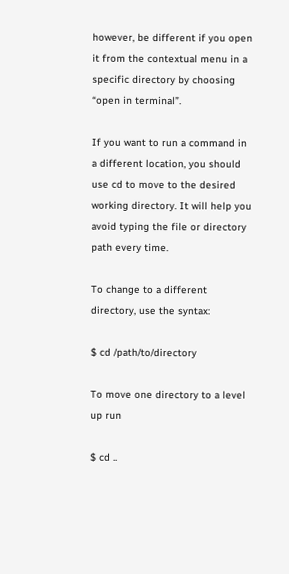however, be different if you open it from the contextual menu in a specific directory by choosing “open in terminal”.

If you want to run a command in a different location, you should use cd to move to the desired working directory. It will help you avoid typing the file or directory path every time.

To change to a different directory, use the syntax:

$ cd /path/to/directory

To move one directory to a level up run

$ cd ..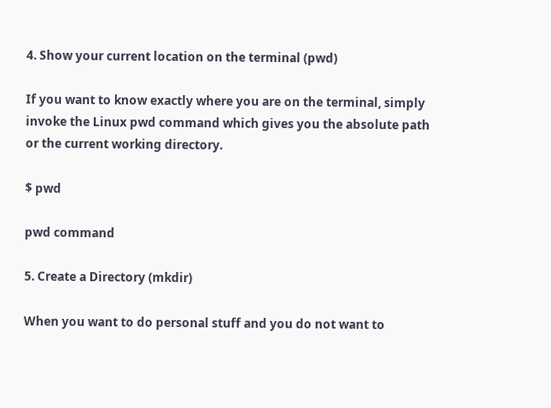4. Show your current location on the terminal (pwd)

If you want to know exactly where you are on the terminal, simply invoke the Linux pwd command which gives you the absolute path or the current working directory.

$ pwd

pwd command

5. Create a Directory (mkdir)

When you want to do personal stuff and you do not want to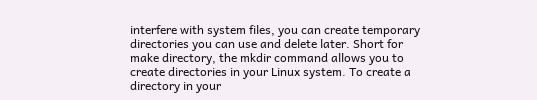interfere with system files, you can create temporary directories you can use and delete later. Short for make directory, the mkdir command allows you to create directories in your Linux system. To create a directory in your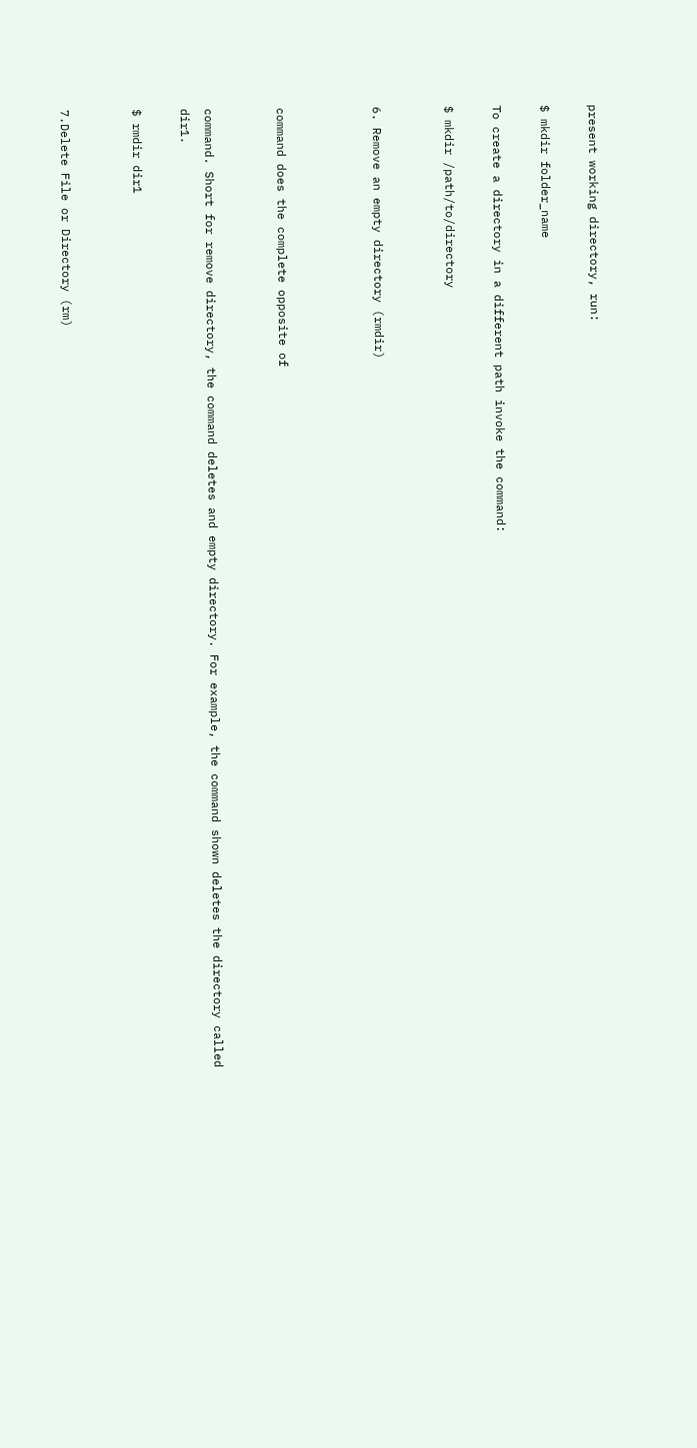present working directory, run:

$ mkdir folder_name

To create a directory in a different path invoke the command:

$ mkdir /path/to/directory


6. Remove an empty directory (rmdir)



command does the complete opposite of


command. Short for remove directory, the command deletes and empty directory. For example, the command shown deletes the directory called dir1.

$ rmdir dir1


7.Delete File or Directory (rm)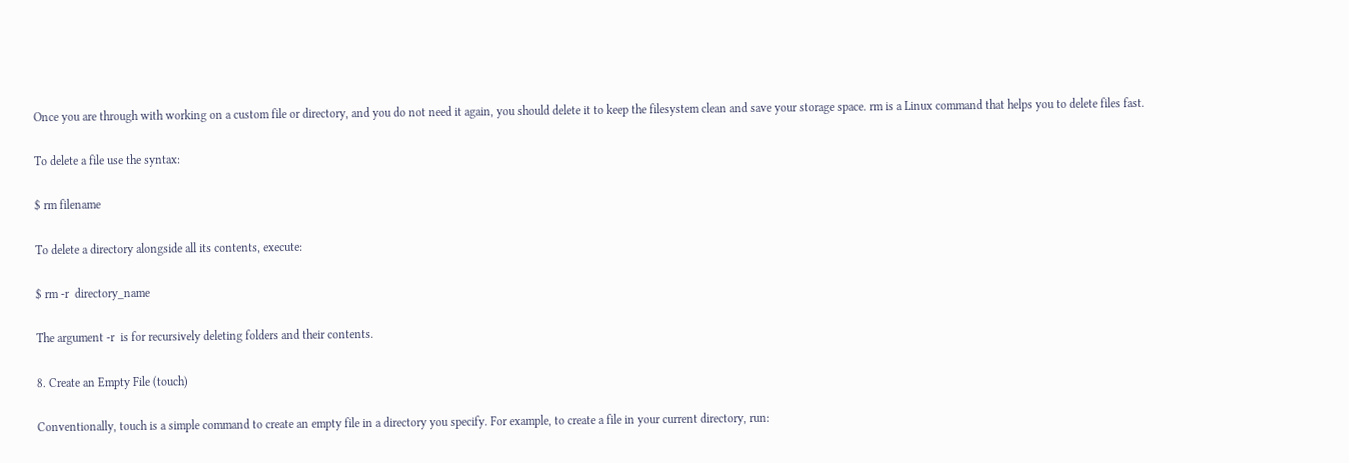Once you are through with working on a custom file or directory, and you do not need it again, you should delete it to keep the filesystem clean and save your storage space. rm is a Linux command that helps you to delete files fast.

To delete a file use the syntax:

$ rm filename

To delete a directory alongside all its contents, execute:

$ rm -r  directory_name

The argument -r  is for recursively deleting folders and their contents.

8. Create an Empty File (touch)

Conventionally, touch is a simple command to create an empty file in a directory you specify. For example, to create a file in your current directory, run: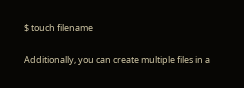$ touch filename

Additionally, you can create multiple files in a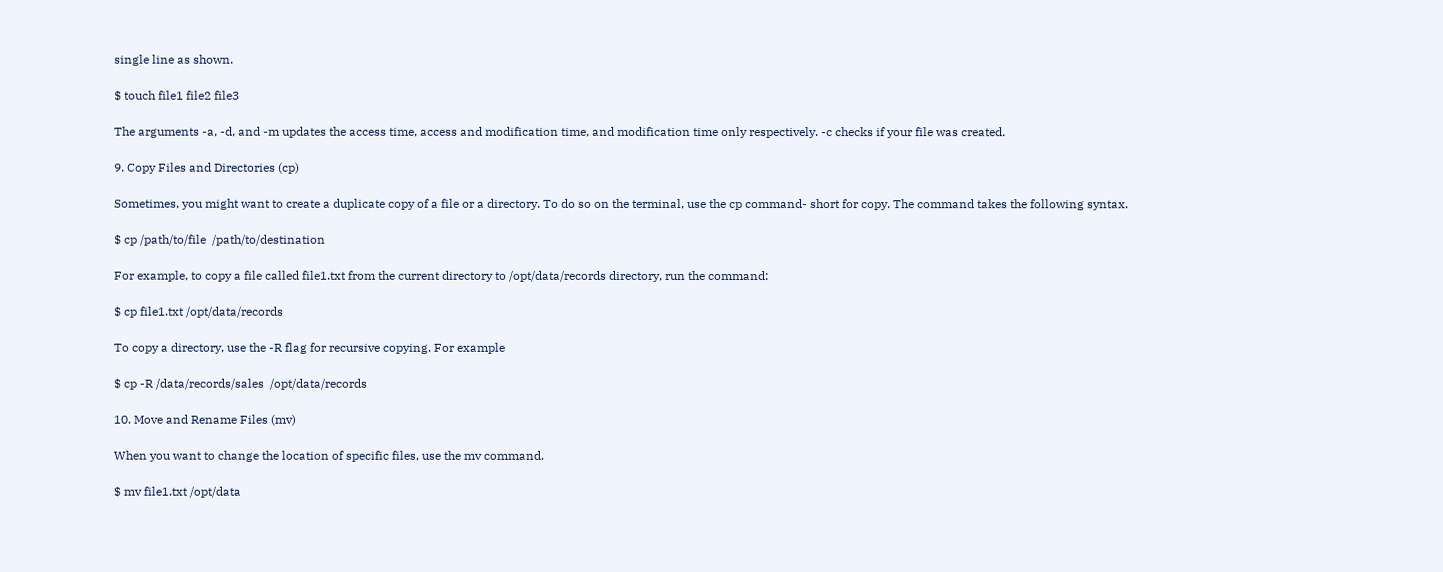single line as shown.

$ touch file1 file2 file3

The arguments -a, -d, and -m updates the access time, access and modification time, and modification time only respectively. -c checks if your file was created.

9. Copy Files and Directories (cp)

Sometimes, you might want to create a duplicate copy of a file or a directory. To do so on the terminal, use the cp command- short for copy. The command takes the following syntax.

$ cp /path/to/file  /path/to/destination

For example, to copy a file called file1.txt from the current directory to /opt/data/records directory, run the command:

$ cp file1.txt /opt/data/records

To copy a directory, use the -R flag for recursive copying. For example

$ cp -R /data/records/sales  /opt/data/records

10. Move and Rename Files (mv)

When you want to change the location of specific files, use the mv command.

$ mv file1.txt /opt/data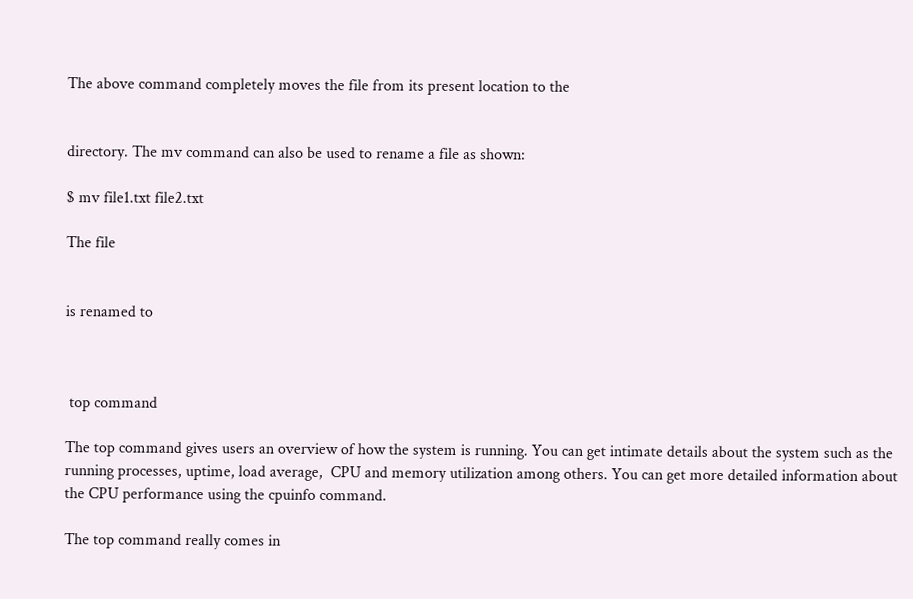The above command completely moves the file from its present location to the


directory. The mv command can also be used to rename a file as shown:

$ mv file1.txt file2.txt

The file


is renamed to



 top command

The top command gives users an overview of how the system is running. You can get intimate details about the system such as the running processes, uptime, load average,  CPU and memory utilization among others. You can get more detailed information about the CPU performance using the cpuinfo command.

The top command really comes in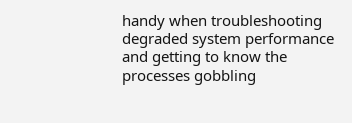handy when troubleshooting degraded system performance and getting to know the processes gobbling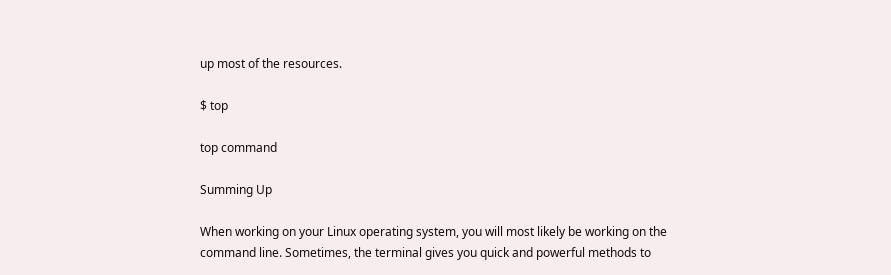up most of the resources.

$ top

top command

Summing Up

When working on your Linux operating system, you will most likely be working on the command line. Sometimes, the terminal gives you quick and powerful methods to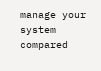manage your system compared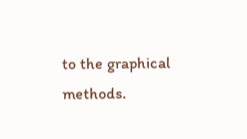to the graphical methods.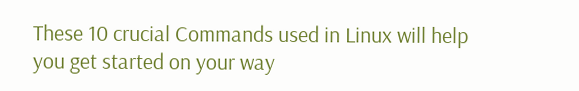These 10 crucial Commands used in Linux will help you get started on your way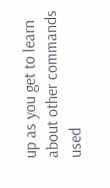up as you get to learn about other commands used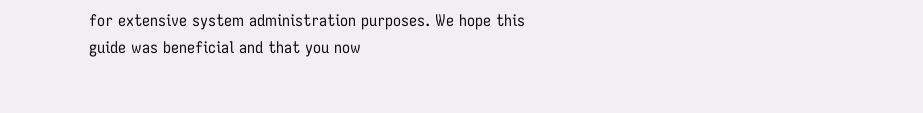for extensive system administration purposes. We hope this guide was beneficial and that you now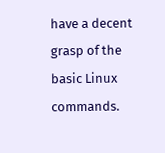have a decent grasp of the basic Linux commands.